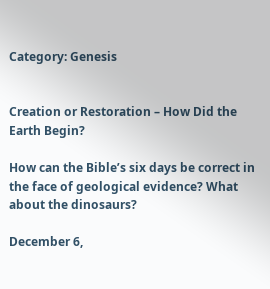Category: Genesis


Creation or Restoration – How Did the Earth Begin?

How can the Bible’s six days be correct in the face of geological evidence? What about the dinosaurs?

December 6,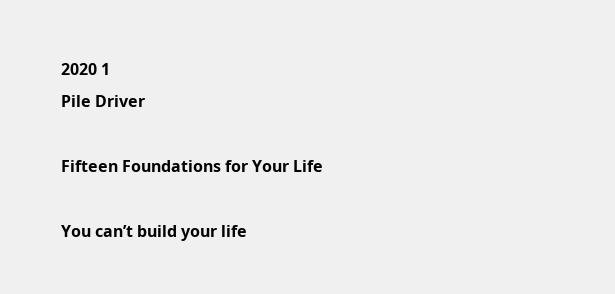2020 1
Pile Driver

Fifteen Foundations for Your Life

You can’t build your life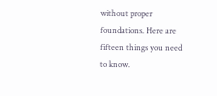without proper foundations. Here are fifteen things you need to know.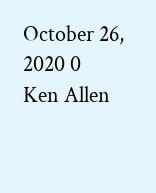October 26, 2020 0
Ken Allen